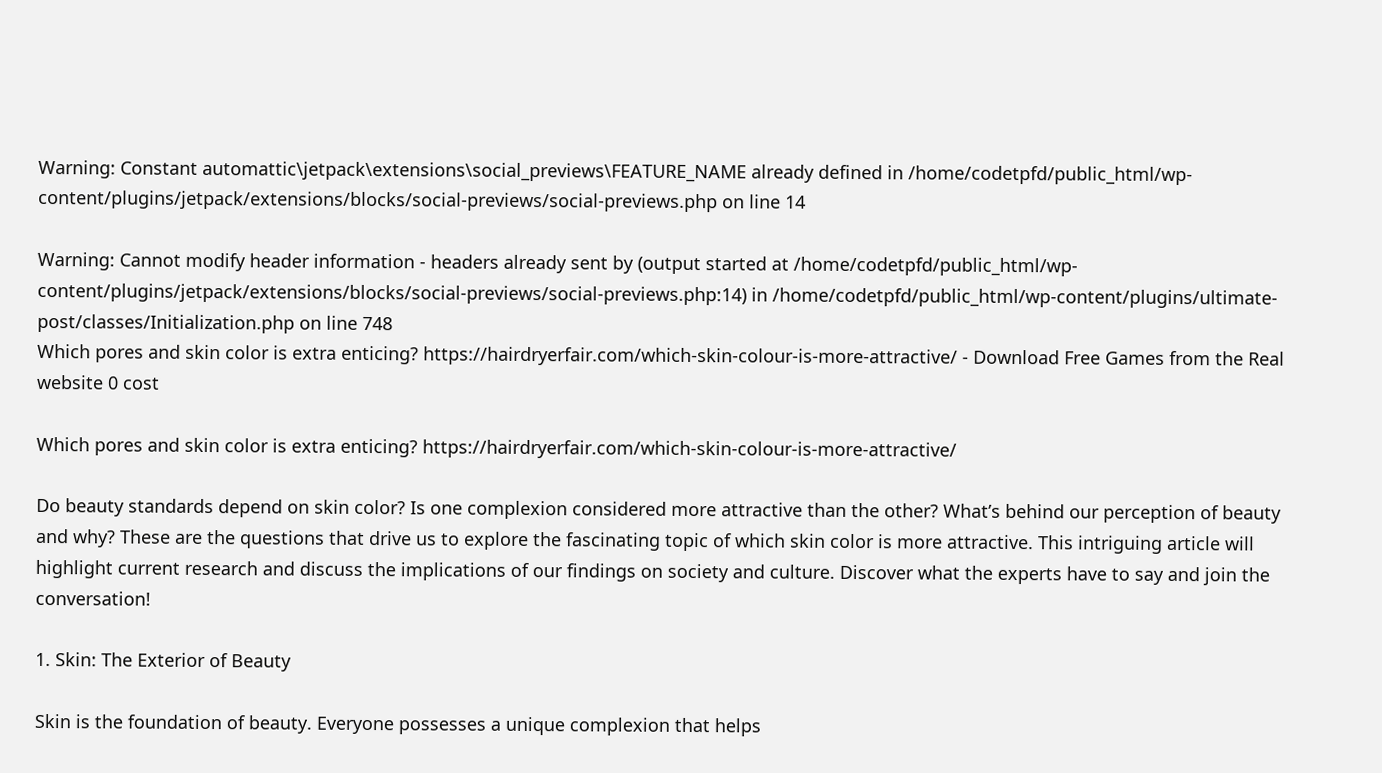Warning: Constant automattic\jetpack\extensions\social_previews\FEATURE_NAME already defined in /home/codetpfd/public_html/wp-content/plugins/jetpack/extensions/blocks/social-previews/social-previews.php on line 14

Warning: Cannot modify header information - headers already sent by (output started at /home/codetpfd/public_html/wp-content/plugins/jetpack/extensions/blocks/social-previews/social-previews.php:14) in /home/codetpfd/public_html/wp-content/plugins/ultimate-post/classes/Initialization.php on line 748
Which pores and skin color is extra enticing? https://hairdryerfair.com/which-skin-colour-is-more-attractive/ - Download Free Games from the Real website 0 cost

Which pores and skin color is extra enticing? https://hairdryerfair.com/which-skin-colour-is-more-attractive/

Do beauty standards depend on skin color? Is one complexion considered more attractive than the other? What’s behind our perception of beauty and why? These are the questions that drive us to explore the fascinating topic of which skin color is more attractive. This intriguing article will highlight current research and discuss the implications of our findings on society and culture. Discover what the experts have to say and join the conversation!

1. Skin: The Exterior of Beauty

Skin is the foundation of beauty. Everyone possesses a unique complexion that helps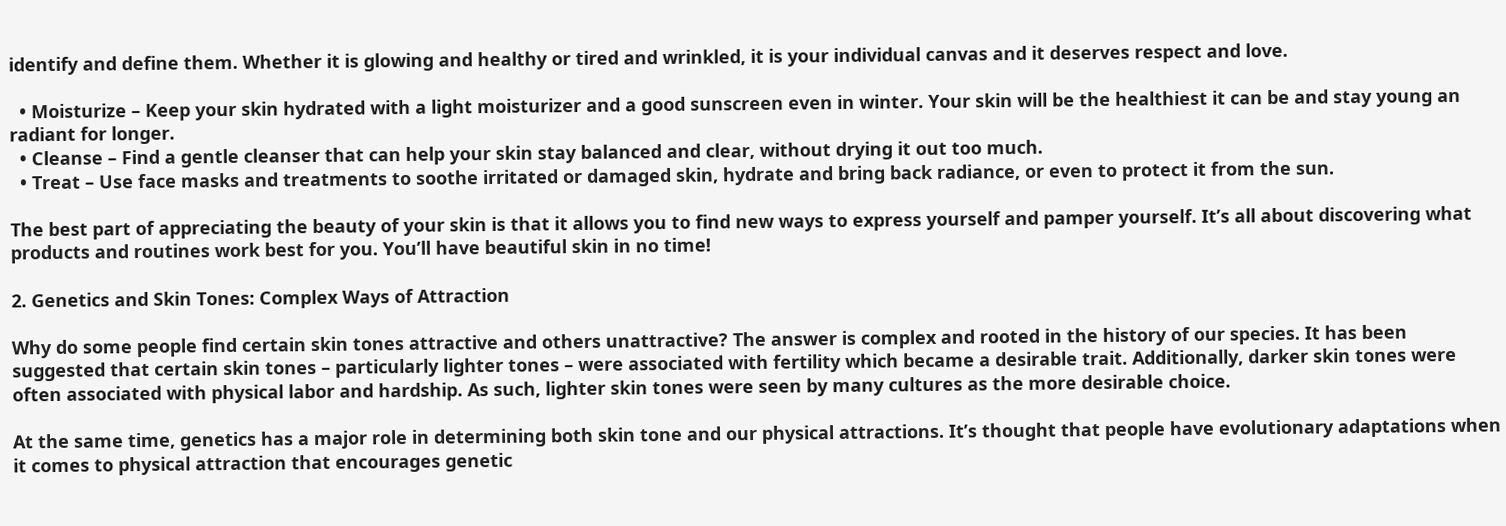identify and define them. Whether it is glowing and healthy or tired and wrinkled, it is your individual canvas and it deserves respect and love.

  • Moisturize – Keep your skin hydrated with a light moisturizer and a good sunscreen even in winter. Your skin will be the healthiest it can be and stay young an radiant for longer.
  • Cleanse – Find a gentle cleanser that can help your skin stay balanced and clear, without drying it out too much.
  • Treat – Use face masks and treatments to soothe irritated or damaged skin, hydrate and bring back radiance, or even to protect it from the sun.

The best part of appreciating the beauty of your skin is that it allows you to find new ways to express yourself and pamper yourself. It’s all about discovering what products and routines work best for you. You’ll have beautiful skin in no time!

2. Genetics and Skin Tones: Complex Ways of Attraction

Why do some people find certain skin tones attractive and others unattractive? The answer is complex and rooted in the history of our species. It has been suggested that certain skin tones – particularly lighter tones – were associated with fertility which became a desirable trait. Additionally, darker skin tones were often associated with physical labor and hardship. As such, lighter skin tones were seen by many cultures as the more desirable choice.

At the same time, genetics has a major role in determining both skin tone and our physical attractions. It’s thought that people have evolutionary adaptations when it comes to physical attraction that encourages genetic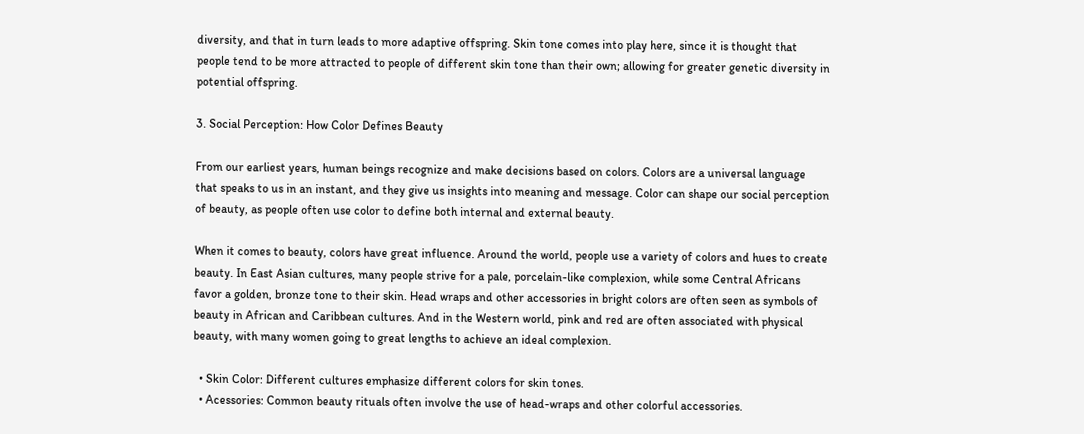diversity, and that in turn leads to more adaptive offspring. Skin tone comes into play here, since it is thought that people tend to be more attracted to people of different skin tone than their own; allowing for greater genetic diversity in potential offspring.

3. Social Perception: How Color Defines Beauty

From our earliest years, human beings recognize and make decisions based on colors. Colors are a universal language that speaks to us in an instant, and they give us insights into meaning and message. Color can shape our social perception of beauty, as people often use color to define both internal and external beauty.

When it comes to beauty, colors have great influence. Around the world, people use a variety of colors and hues to create beauty. In East Asian cultures, many people strive for a pale, porcelain-like complexion, while some Central Africans favor a golden, bronze tone to their skin. Head wraps and other accessories in bright colors are often seen as symbols of beauty in African and Caribbean cultures. And in the Western world, pink and red are often associated with physical beauty, with many women going to great lengths to achieve an ideal complexion.

  • Skin Color: Different cultures emphasize different colors for skin tones.
  • Acessories: Common beauty rituals often involve the use of head-wraps and other colorful accessories.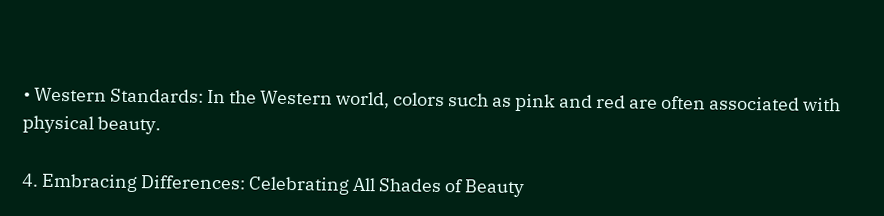• Western Standards: In the Western world, colors such as pink and red are often associated with physical beauty.

4. Embracing Differences: Celebrating All Shades of Beauty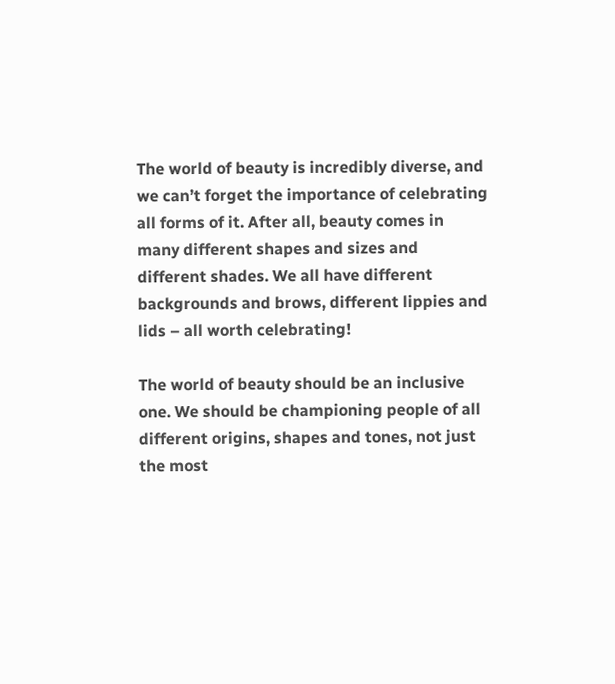The world of beauty is incredibly diverse, and we can’t forget the importance of celebrating all forms of it. After all, beauty comes in many different shapes and sizes and different shades. We all have different backgrounds and brows, different lippies and lids – all worth celebrating!

The world of beauty should be an inclusive one. We should be championing people of all different origins, shapes and tones, not just the most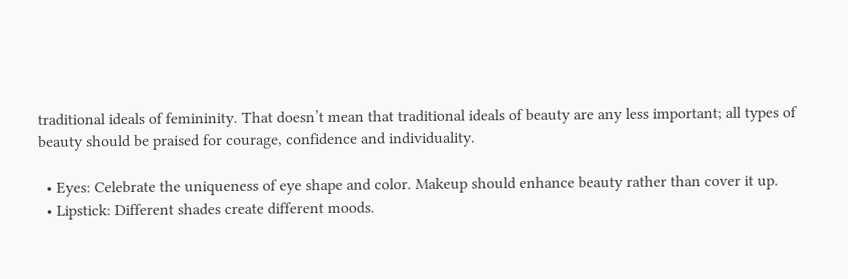traditional ideals of femininity. That doesn’t mean that traditional ideals of beauty are any less important; all types of beauty should be praised for courage, confidence and individuality.

  • Eyes: Celebrate the uniqueness of eye shape and color. Makeup should enhance beauty rather than cover it up.
  • Lipstick: Different shades create different moods.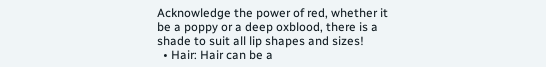Acknowledge the power of red, whether it be a poppy or a deep oxblood, there is a shade to suit all lip shapes and sizes!
  • Hair: Hair can be a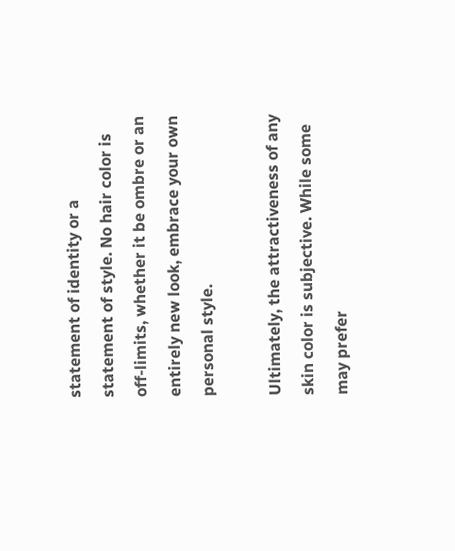statement of identity or a statement of style. No hair color is off-limits, whether it be ombre or an entirely new look, embrace your own personal style.

Ultimately, the attractiveness of any skin color is subjective. While some may prefer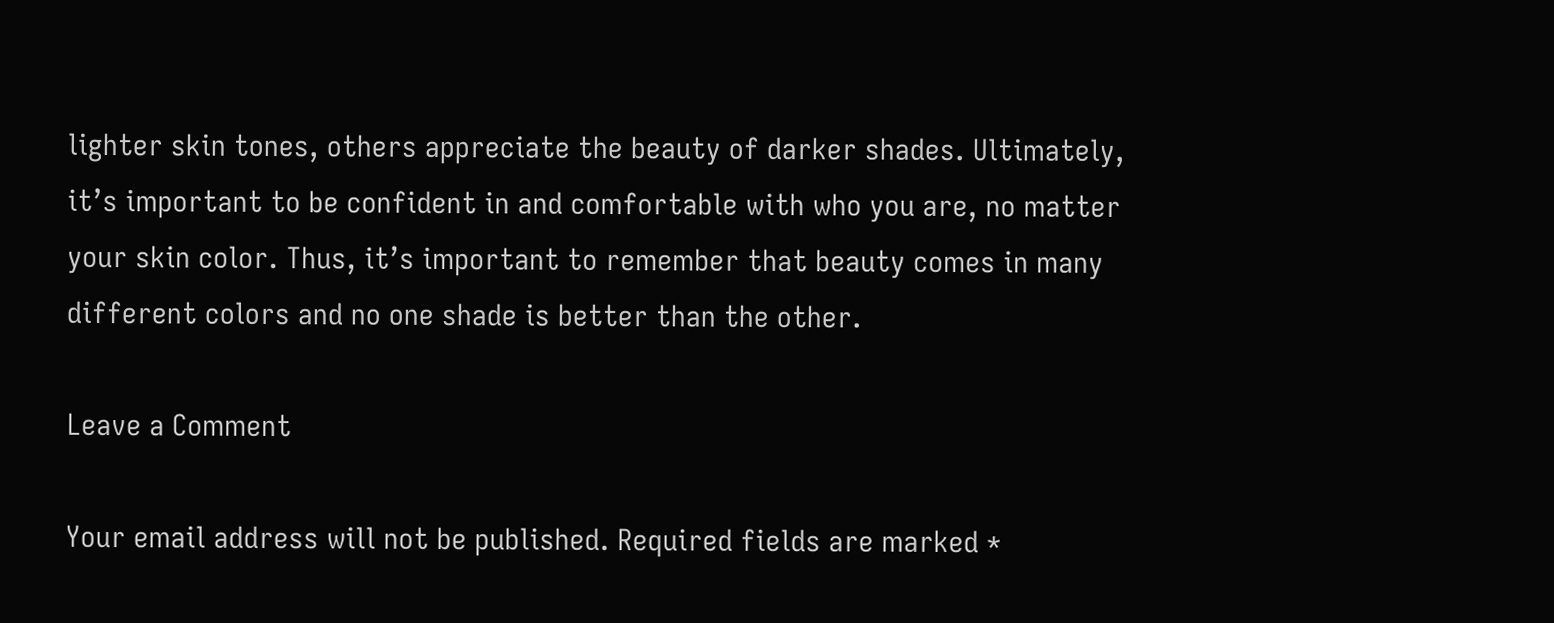lighter skin tones, others appreciate the beauty of darker shades. Ultimately, it’s important to be confident in and comfortable with who you are, no matter your skin color. Thus, it’s important to remember that beauty comes in many different colors and no one shade is better than the other.

Leave a Comment

Your email address will not be published. Required fields are marked *